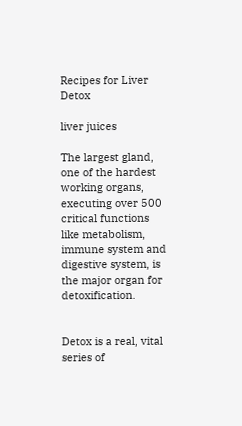Recipes for Liver Detox

liver juices

The largest gland, one of the hardest working organs, executing over 500 critical functions like metabolism, immune system and digestive system, is the major organ for detoxification.


Detox is a real, vital series of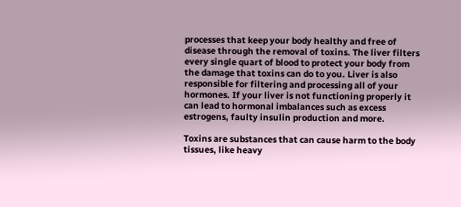processes that keep your body healthy and free of disease through the removal of toxins. The liver filters every single quart of blood to protect your body from the damage that toxins can do to you. Liver is also responsible for filtering and processing all of your hormones. If your liver is not functioning properly it can lead to hormonal imbalances such as excess estrogens, faulty insulin production and more.

Toxins are substances that can cause harm to the body tissues, like heavy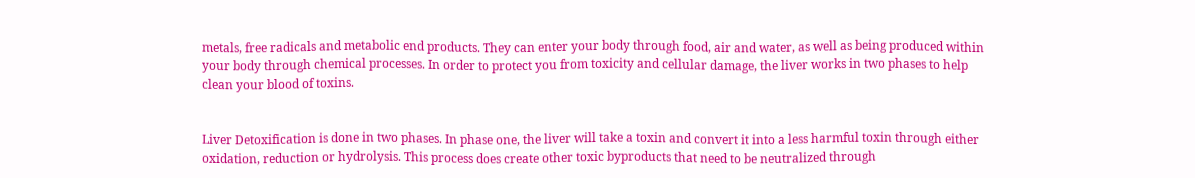metals, free radicals and metabolic end products. They can enter your body through food, air and water, as well as being produced within your body through chemical processes. In order to protect you from toxicity and cellular damage, the liver works in two phases to help clean your blood of toxins.


Liver Detoxification is done in two phases. In phase one, the liver will take a toxin and convert it into a less harmful toxin through either oxidation, reduction or hydrolysis. This process does create other toxic byproducts that need to be neutralized through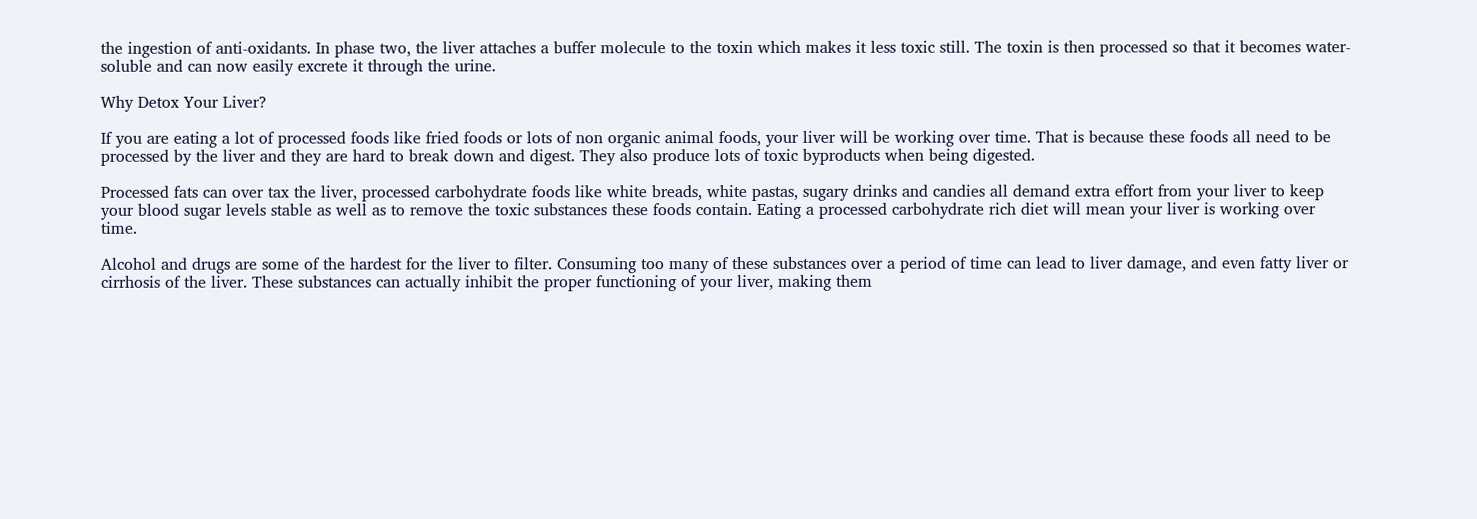the ingestion of anti-oxidants. In phase two, the liver attaches a buffer molecule to the toxin which makes it less toxic still. The toxin is then processed so that it becomes water-soluble and can now easily excrete it through the urine.

Why Detox Your Liver?

If you are eating a lot of processed foods like fried foods or lots of non organic animal foods, your liver will be working over time. That is because these foods all need to be processed by the liver and they are hard to break down and digest. They also produce lots of toxic byproducts when being digested.

Processed fats can over tax the liver, processed carbohydrate foods like white breads, white pastas, sugary drinks and candies all demand extra effort from your liver to keep your blood sugar levels stable as well as to remove the toxic substances these foods contain. Eating a processed carbohydrate rich diet will mean your liver is working over time.

Alcohol and drugs are some of the hardest for the liver to filter. Consuming too many of these substances over a period of time can lead to liver damage, and even fatty liver or cirrhosis of the liver. These substances can actually inhibit the proper functioning of your liver, making them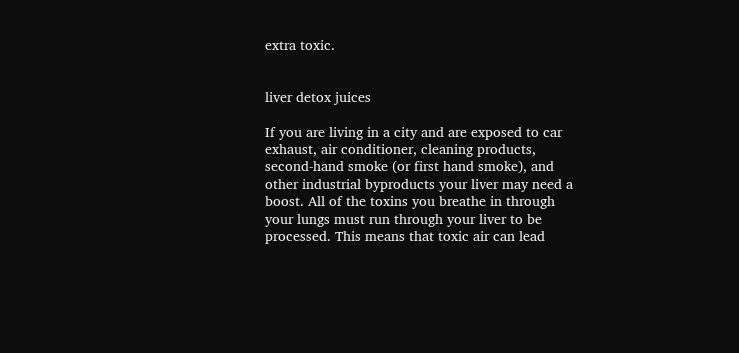extra toxic.


liver detox juices

If you are living in a city and are exposed to car exhaust, air conditioner, cleaning products, second-hand smoke (or first hand smoke), and other industrial byproducts your liver may need a boost. All of the toxins you breathe in through your lungs must run through your liver to be processed. This means that toxic air can lead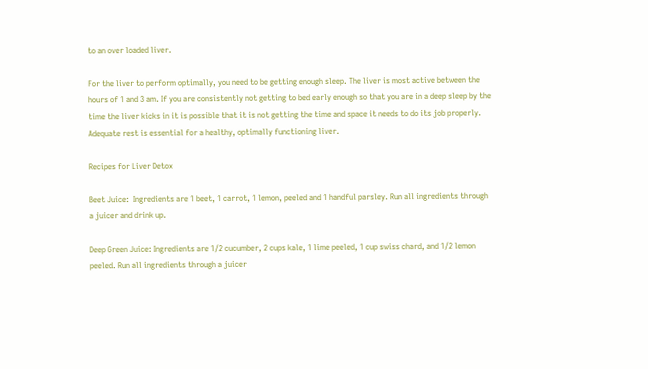to an over loaded liver.

For the liver to perform optimally, you need to be getting enough sleep. The liver is most active between the hours of 1 and 3 am. If you are consistently not getting to bed early enough so that you are in a deep sleep by the time the liver kicks in it is possible that it is not getting the time and space it needs to do its job properly. Adequate rest is essential for a healthy, optimally functioning liver.

Recipes for Liver Detox

Beet Juice:  Ingredients are 1 beet, 1 carrot, 1 lemon, peeled and 1 handful parsley. Run all ingredients through a juicer and drink up.

Deep Green Juice: Ingredients are 1/2 cucumber, 2 cups kale, 1 lime peeled, 1 cup swiss chard, and 1/2 lemon peeled. Run all ingredients through a juicer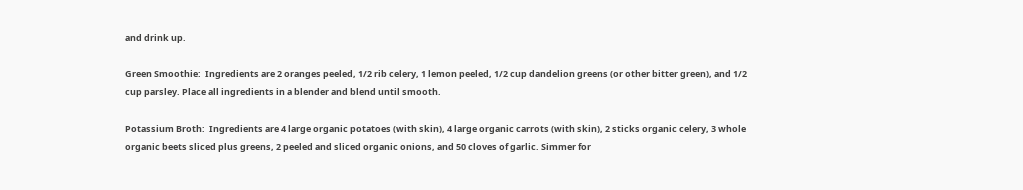and drink up.

Green Smoothie:  Ingredients are 2 oranges peeled, 1/2 rib celery, 1 lemon peeled, 1/2 cup dandelion greens (or other bitter green), and 1/2 cup parsley. Place all ingredients in a blender and blend until smooth.

Potassium Broth:  Ingredients are 4 large organic potatoes (with skin), 4 large organic carrots (with skin), 2 sticks organic celery, 3 whole organic beets sliced plus greens, 2 peeled and sliced organic onions, and 50 cloves of garlic. Simmer for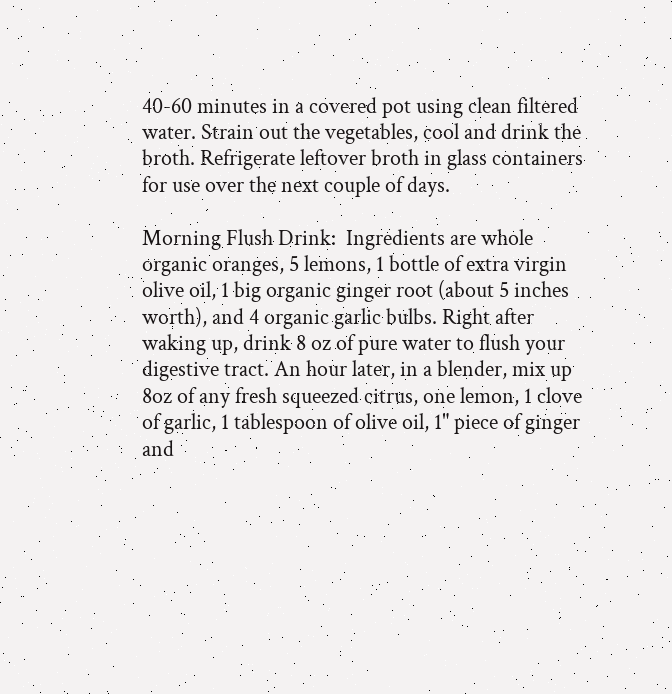40-60 minutes in a covered pot using clean filtered water. Strain out the vegetables, cool and drink the broth. Refrigerate leftover broth in glass containers for use over the next couple of days.

Morning Flush Drink:  Ingredients are whole organic oranges, 5 lemons, 1 bottle of extra virgin olive oil, 1 big organic ginger root (about 5 inches worth), and 4 organic garlic bulbs. Right after waking up, drink 8 oz of pure water to flush your digestive tract. An hour later, in a blender, mix up 8oz of any fresh squeezed citrus, one lemon, 1 clove of garlic, 1 tablespoon of olive oil, 1" piece of ginger and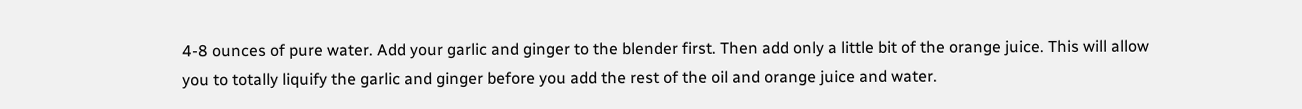4-8 ounces of pure water. Add your garlic and ginger to the blender first. Then add only a little bit of the orange juice. This will allow you to totally liquify the garlic and ginger before you add the rest of the oil and orange juice and water.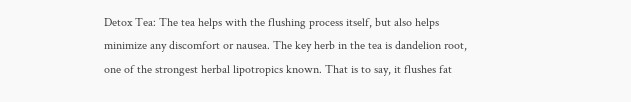Detox Tea: The tea helps with the flushing process itself, but also helps minimize any discomfort or nausea. The key herb in the tea is dandelion root, one of the strongest herbal lipotropics known. That is to say, it flushes fat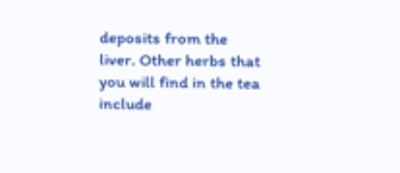deposits from the liver. Other herbs that you will find in the tea include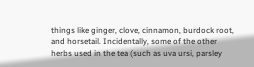things like ginger, clove, cinnamon, burdock root, and horsetail. Incidentally, some of the other herbs used in the tea (such as uva ursi, parsley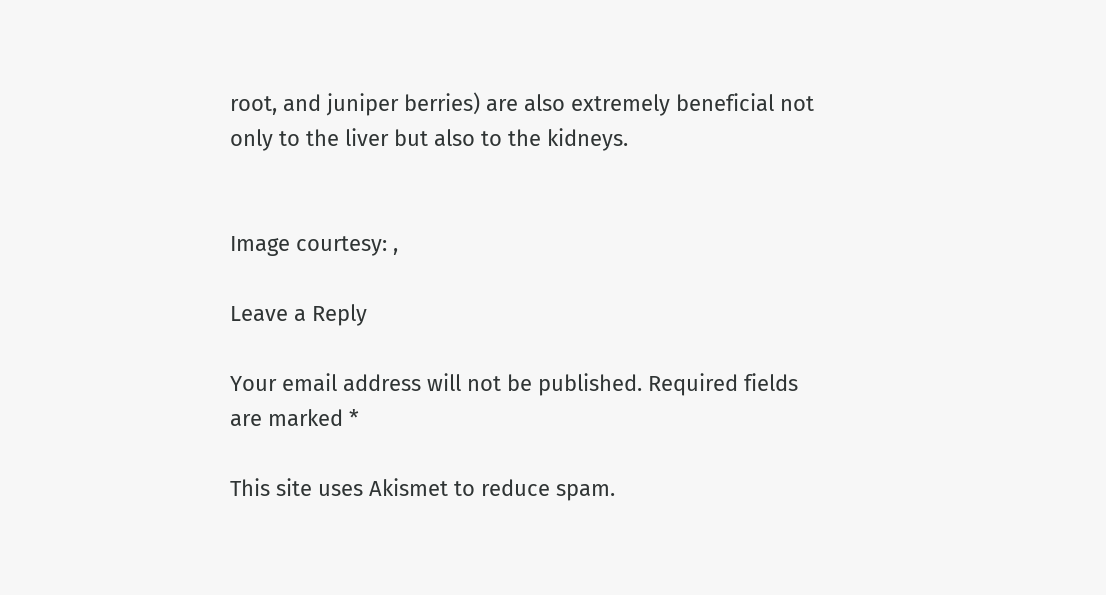root, and juniper berries) are also extremely beneficial not only to the liver but also to the kidneys.


Image courtesy: ,

Leave a Reply

Your email address will not be published. Required fields are marked *

This site uses Akismet to reduce spam.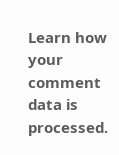Learn how your comment data is processed.